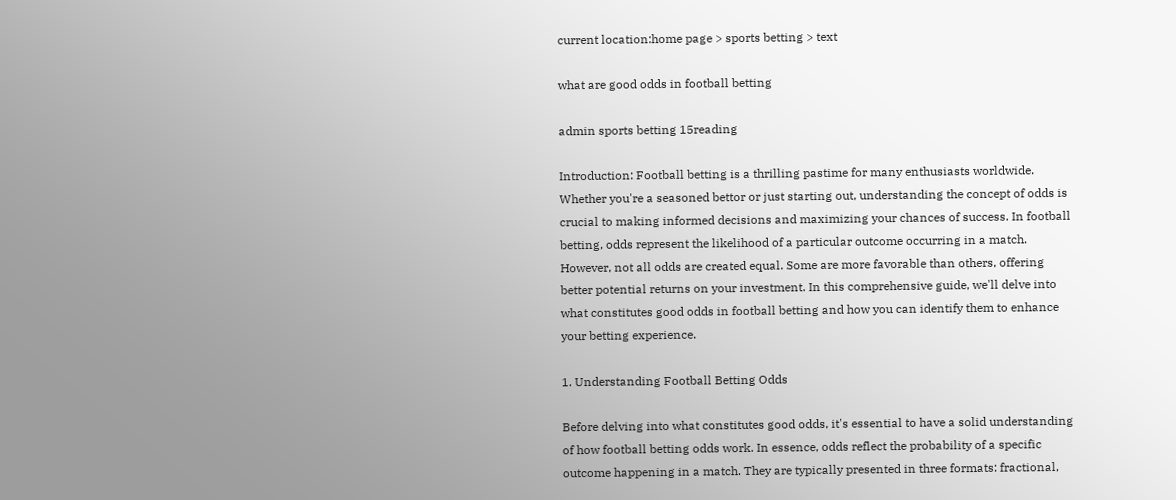current location:home page > sports betting > text

what are good odds in football betting

admin sports betting 15reading

Introduction: Football betting is a thrilling pastime for many enthusiasts worldwide. Whether you're a seasoned bettor or just starting out, understanding the concept of odds is crucial to making informed decisions and maximizing your chances of success. In football betting, odds represent the likelihood of a particular outcome occurring in a match. However, not all odds are created equal. Some are more favorable than others, offering better potential returns on your investment. In this comprehensive guide, we'll delve into what constitutes good odds in football betting and how you can identify them to enhance your betting experience.

1. Understanding Football Betting Odds

Before delving into what constitutes good odds, it's essential to have a solid understanding of how football betting odds work. In essence, odds reflect the probability of a specific outcome happening in a match. They are typically presented in three formats: fractional,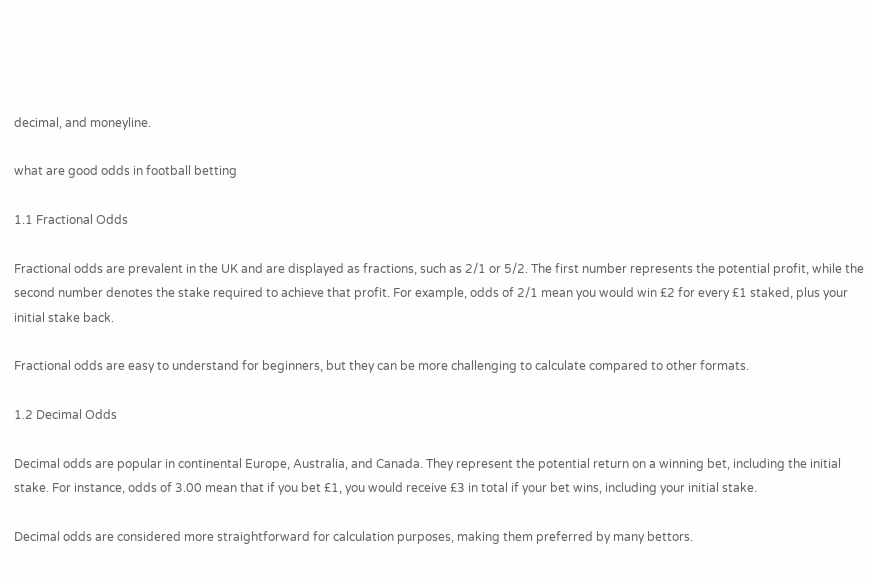decimal, and moneyline.

what are good odds in football betting

1.1 Fractional Odds

Fractional odds are prevalent in the UK and are displayed as fractions, such as 2/1 or 5/2. The first number represents the potential profit, while the second number denotes the stake required to achieve that profit. For example, odds of 2/1 mean you would win £2 for every £1 staked, plus your initial stake back.

Fractional odds are easy to understand for beginners, but they can be more challenging to calculate compared to other formats.

1.2 Decimal Odds

Decimal odds are popular in continental Europe, Australia, and Canada. They represent the potential return on a winning bet, including the initial stake. For instance, odds of 3.00 mean that if you bet £1, you would receive £3 in total if your bet wins, including your initial stake.

Decimal odds are considered more straightforward for calculation purposes, making them preferred by many bettors.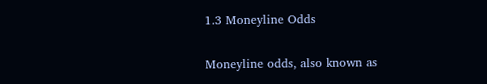1.3 Moneyline Odds

Moneyline odds, also known as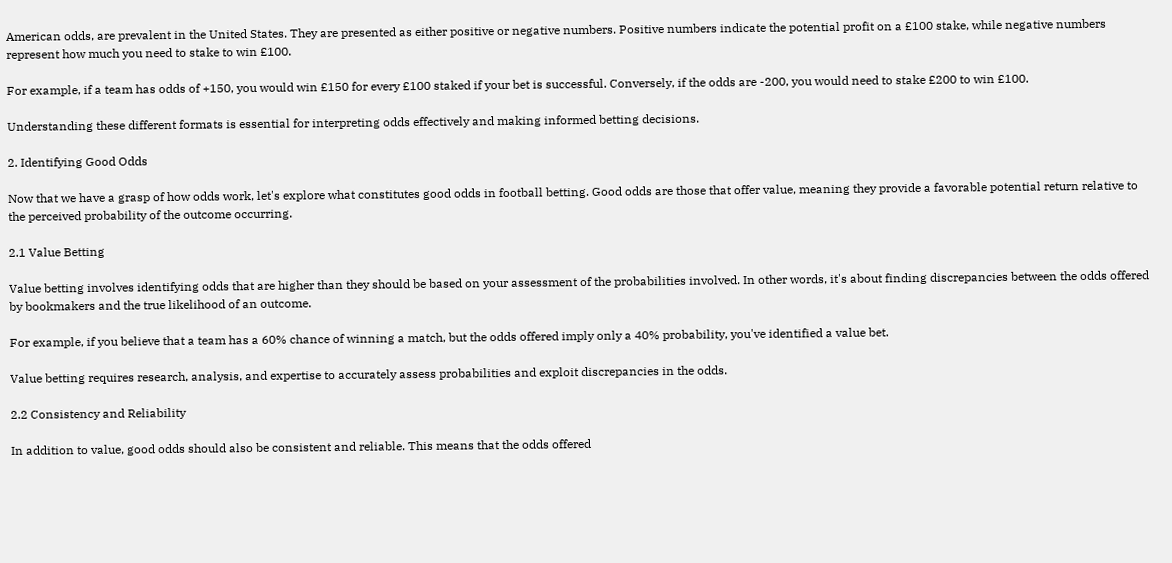American odds, are prevalent in the United States. They are presented as either positive or negative numbers. Positive numbers indicate the potential profit on a £100 stake, while negative numbers represent how much you need to stake to win £100.

For example, if a team has odds of +150, you would win £150 for every £100 staked if your bet is successful. Conversely, if the odds are -200, you would need to stake £200 to win £100.

Understanding these different formats is essential for interpreting odds effectively and making informed betting decisions.

2. Identifying Good Odds

Now that we have a grasp of how odds work, let's explore what constitutes good odds in football betting. Good odds are those that offer value, meaning they provide a favorable potential return relative to the perceived probability of the outcome occurring.

2.1 Value Betting

Value betting involves identifying odds that are higher than they should be based on your assessment of the probabilities involved. In other words, it's about finding discrepancies between the odds offered by bookmakers and the true likelihood of an outcome.

For example, if you believe that a team has a 60% chance of winning a match, but the odds offered imply only a 40% probability, you've identified a value bet.

Value betting requires research, analysis, and expertise to accurately assess probabilities and exploit discrepancies in the odds.

2.2 Consistency and Reliability

In addition to value, good odds should also be consistent and reliable. This means that the odds offered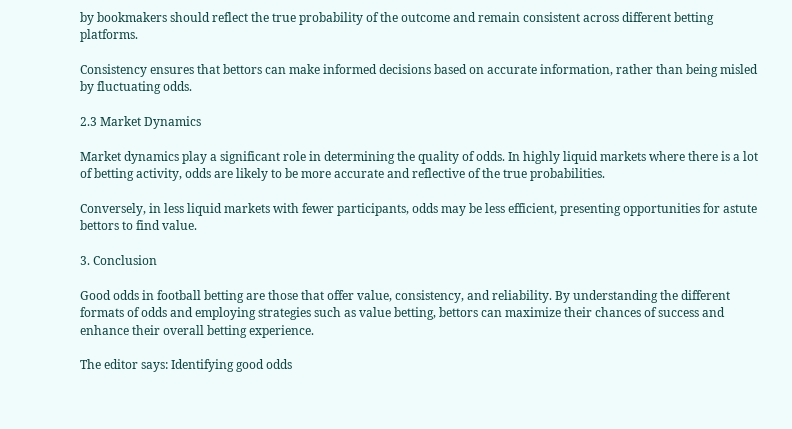by bookmakers should reflect the true probability of the outcome and remain consistent across different betting platforms.

Consistency ensures that bettors can make informed decisions based on accurate information, rather than being misled by fluctuating odds.

2.3 Market Dynamics

Market dynamics play a significant role in determining the quality of odds. In highly liquid markets where there is a lot of betting activity, odds are likely to be more accurate and reflective of the true probabilities.

Conversely, in less liquid markets with fewer participants, odds may be less efficient, presenting opportunities for astute bettors to find value.

3. Conclusion

Good odds in football betting are those that offer value, consistency, and reliability. By understanding the different formats of odds and employing strategies such as value betting, bettors can maximize their chances of success and enhance their overall betting experience.

The editor says: Identifying good odds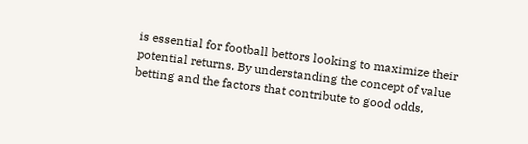is essential for football bettors looking to maximize their potential returns. By understanding the concept of value betting and the factors that contribute to good odds,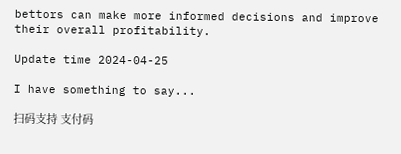bettors can make more informed decisions and improve their overall profitability.

Update time 2024-04-25

I have something to say...

扫码支持 支付码